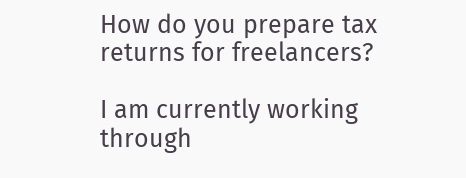How do you prepare tax returns for freelancers?

I am currently working through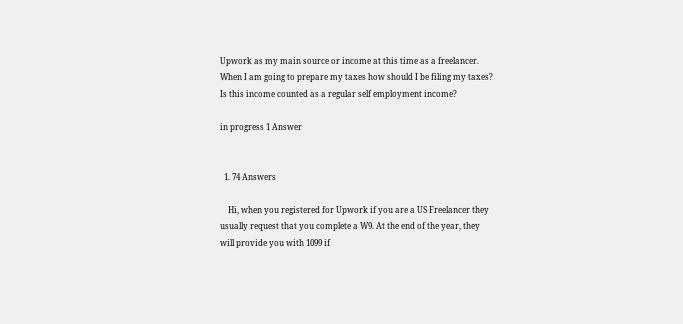Upwork as my main source or income at this time as a freelancer. When I am going to prepare my taxes how should I be filing my taxes? Is this income counted as a regular self employment income?

in progress 1 Answer


  1. 74 Answers

    Hi, when you registered for Upwork if you are a US Freelancer they usually request that you complete a W9. At the end of the year, they will provide you with 1099 if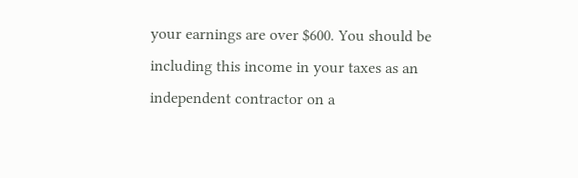your earnings are over $600. You should be including this income in your taxes as an independent contractor on a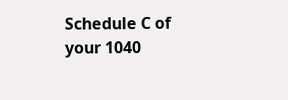Schedule C of your 1040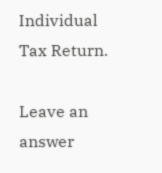Individual Tax Return.

Leave an answer